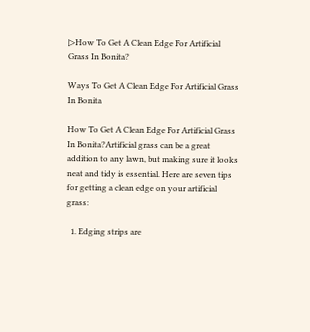▷How To Get A Clean Edge For Artificial Grass In Bonita?

Ways To Get A Clean Edge For Artificial Grass In Bonita

How To Get A Clean Edge For Artificial Grass In Bonita?Artificial grass can be a great addition to any lawn, but making sure it looks neat and tidy is essential. Here are seven tips for getting a clean edge on your artificial grass:

  1. Edging strips are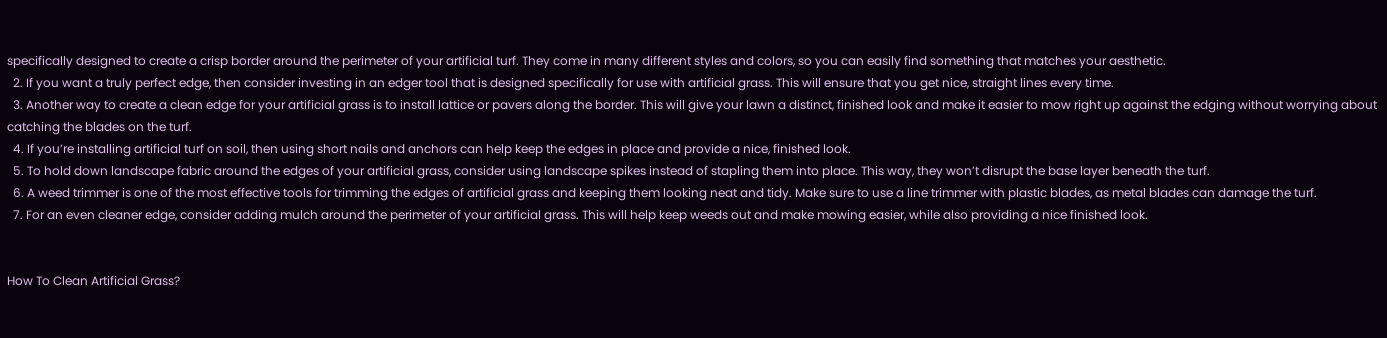specifically designed to create a crisp border around the perimeter of your artificial turf. They come in many different styles and colors, so you can easily find something that matches your aesthetic.
  2. If you want a truly perfect edge, then consider investing in an edger tool that is designed specifically for use with artificial grass. This will ensure that you get nice, straight lines every time.
  3. Another way to create a clean edge for your artificial grass is to install lattice or pavers along the border. This will give your lawn a distinct, finished look and make it easier to mow right up against the edging without worrying about catching the blades on the turf.
  4. If you’re installing artificial turf on soil, then using short nails and anchors can help keep the edges in place and provide a nice, finished look.
  5. To hold down landscape fabric around the edges of your artificial grass, consider using landscape spikes instead of stapling them into place. This way, they won’t disrupt the base layer beneath the turf.
  6. A weed trimmer is one of the most effective tools for trimming the edges of artificial grass and keeping them looking neat and tidy. Make sure to use a line trimmer with plastic blades, as metal blades can damage the turf.
  7. For an even cleaner edge, consider adding mulch around the perimeter of your artificial grass. This will help keep weeds out and make mowing easier, while also providing a nice finished look.


How To Clean Artificial Grass?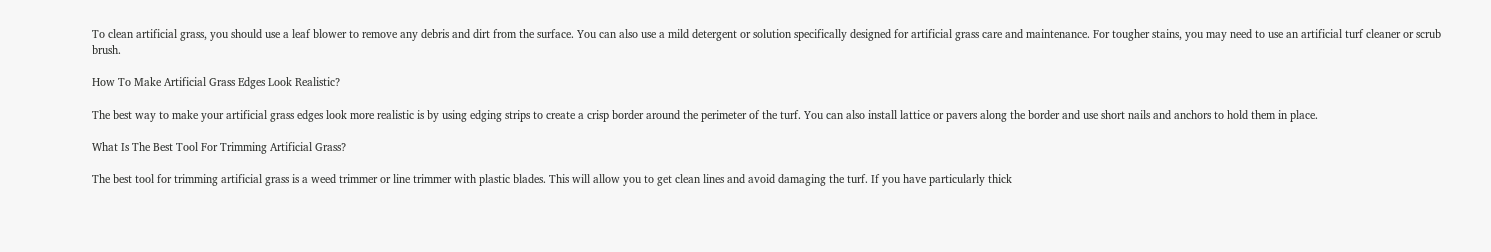To clean artificial grass, you should use a leaf blower to remove any debris and dirt from the surface. You can also use a mild detergent or solution specifically designed for artificial grass care and maintenance. For tougher stains, you may need to use an artificial turf cleaner or scrub brush.

How To Make Artificial Grass Edges Look Realistic?

The best way to make your artificial grass edges look more realistic is by using edging strips to create a crisp border around the perimeter of the turf. You can also install lattice or pavers along the border and use short nails and anchors to hold them in place.

What Is The Best Tool For Trimming Artificial Grass?

The best tool for trimming artificial grass is a weed trimmer or line trimmer with plastic blades. This will allow you to get clean lines and avoid damaging the turf. If you have particularly thick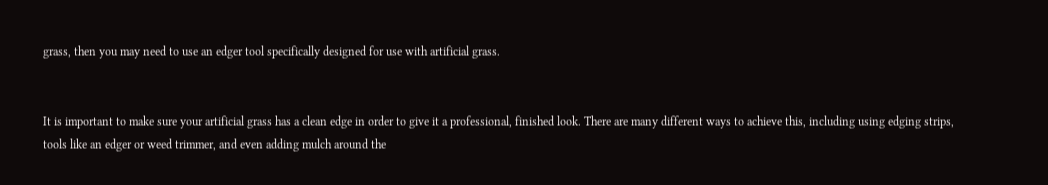grass, then you may need to use an edger tool specifically designed for use with artificial grass.


It is important to make sure your artificial grass has a clean edge in order to give it a professional, finished look. There are many different ways to achieve this, including using edging strips, tools like an edger or weed trimmer, and even adding mulch around the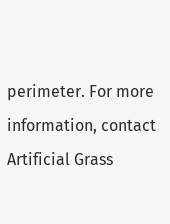perimeter. For more information, contact Artificial Grass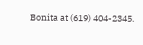Bonita at (619) 404-2345.